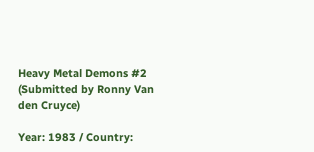Heavy Metal Demons #2
(Submitted by Ronny Van den Cruyce)

Year: 1983 / Country: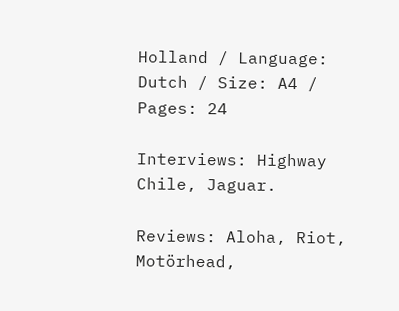Holland / Language: Dutch / Size: A4 / Pages: 24

Interviews: Highway Chile, Jaguar.

Reviews: Aloha, Riot, Motörhead,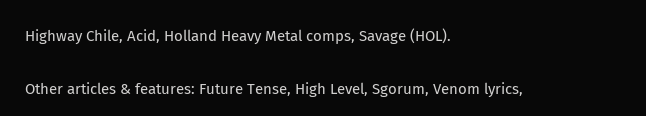Highway Chile, Acid, Holland Heavy Metal comps, Savage (HOL).

Other articles & features: Future Tense, High Level, Sgorum, Venom lyrics,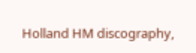Holland HM discography,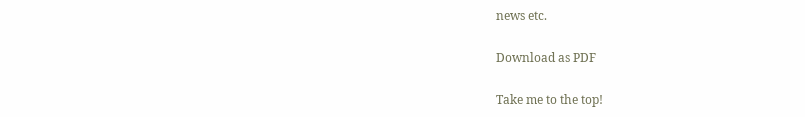news etc.

Download as PDF

Take me to the top!